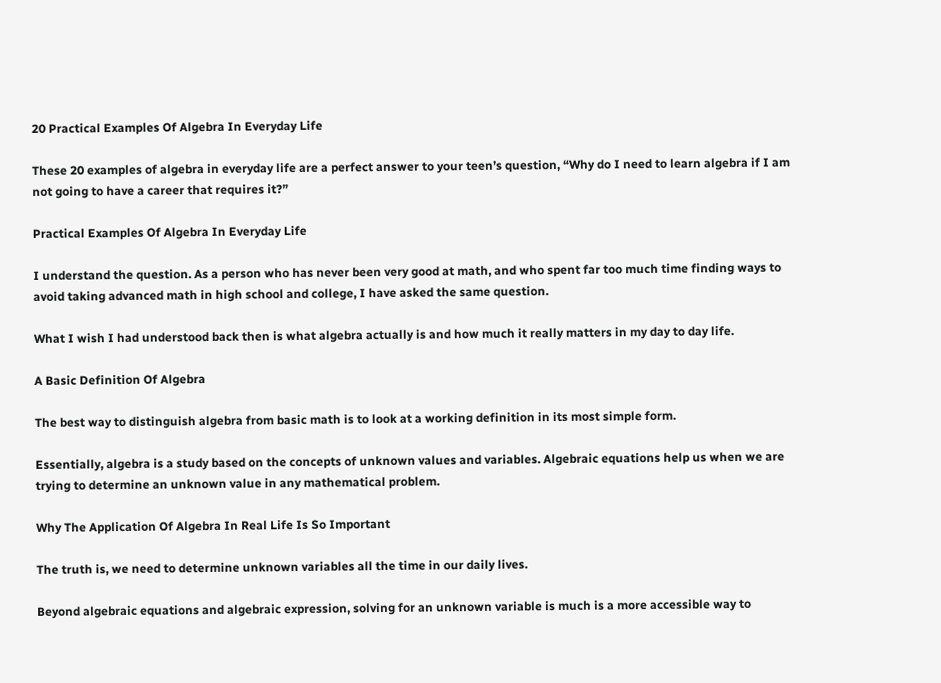20 Practical Examples Of Algebra In Everyday Life

These 20 examples of algebra in everyday life are a perfect answer to your teen’s question, “Why do I need to learn algebra if I am not going to have a career that requires it?”

Practical Examples Of Algebra In Everyday Life

I understand the question. As a person who has never been very good at math, and who spent far too much time finding ways to avoid taking advanced math in high school and college, I have asked the same question.

What I wish I had understood back then is what algebra actually is and how much it really matters in my day to day life.

A Basic Definition Of Algebra

The best way to distinguish algebra from basic math is to look at a working definition in its most simple form.

Essentially, algebra is a study based on the concepts of unknown values and variables. Algebraic equations help us when we are trying to determine an unknown value in any mathematical problem.

Why The Application Of Algebra In Real Life Is So Important

The truth is, we need to determine unknown variables all the time in our daily lives.

Beyond algebraic equations and algebraic expression, solving for an unknown variable is much is a more accessible way to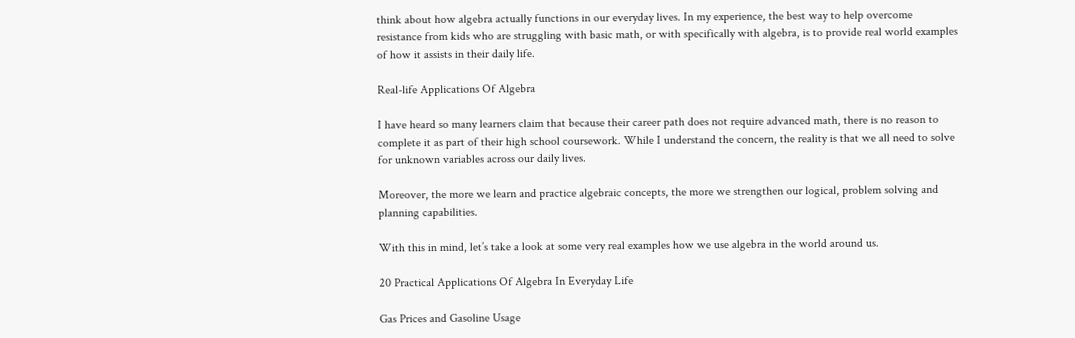think about how algebra actually functions in our everyday lives. In my experience, the best way to help overcome resistance from kids who are struggling with basic math, or with specifically with algebra, is to provide real world examples of how it assists in their daily life.

Real-life Applications Of Algebra

I have heard so many learners claim that because their career path does not require advanced math, there is no reason to complete it as part of their high school coursework. While I understand the concern, the reality is that we all need to solve for unknown variables across our daily lives.

Moreover, the more we learn and practice algebraic concepts, the more we strengthen our logical, problem solving and planning capabilities.

With this in mind, let’s take a look at some very real examples how we use algebra in the world around us.

20 Practical Applications Of Algebra In Everyday Life

Gas Prices and Gasoline Usage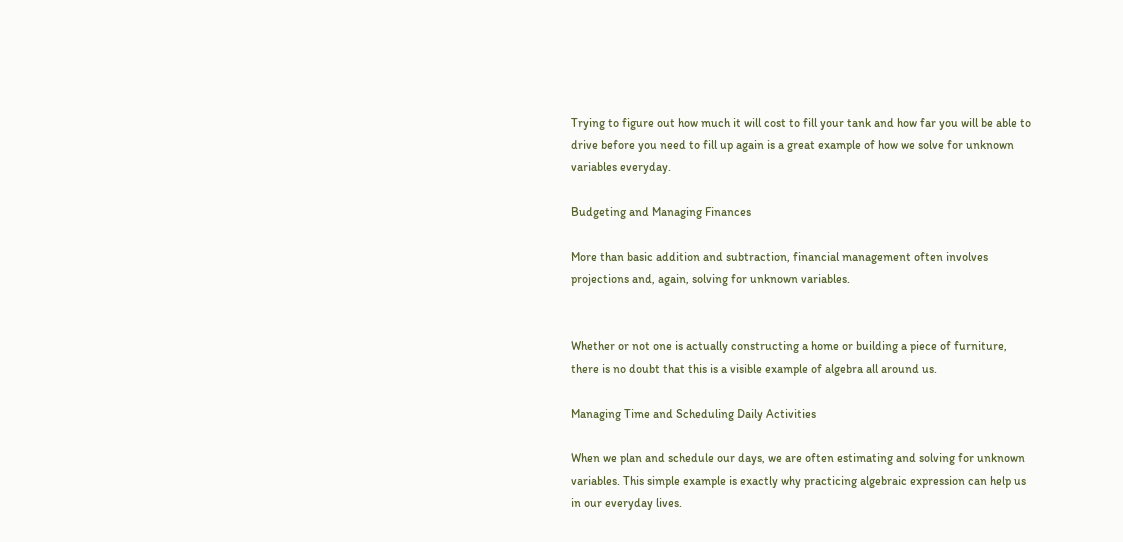Trying to figure out how much it will cost to fill your tank and how far you will be able to drive before you need to fill up again is a great example of how we solve for unknown variables everyday.

Budgeting and Managing Finances

More than basic addition and subtraction, financial management often involves projections and, again, solving for unknown variables.


Whether or not one is actually constructing a home or building a piece of furniture, there is no doubt that this is a visible example of algebra all around us.

Managing Time and Scheduling Daily Activities

When we plan and schedule our days, we are often estimating and solving for unknown variables. This simple example is exactly why practicing algebraic expression can help us in our everyday lives.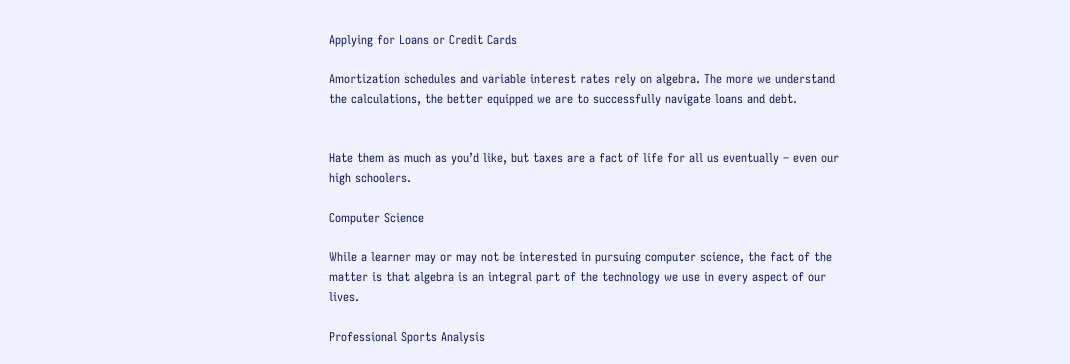Applying for Loans or Credit Cards

Amortization schedules and variable interest rates rely on algebra. The more we understand the calculations, the better equipped we are to successfully navigate loans and debt.


Hate them as much as you’d like, but taxes are a fact of life for all us eventually – even our high schoolers.

Computer Science

While a learner may or may not be interested in pursuing computer science, the fact of the matter is that algebra is an integral part of the technology we use in every aspect of our lives.

Professional Sports Analysis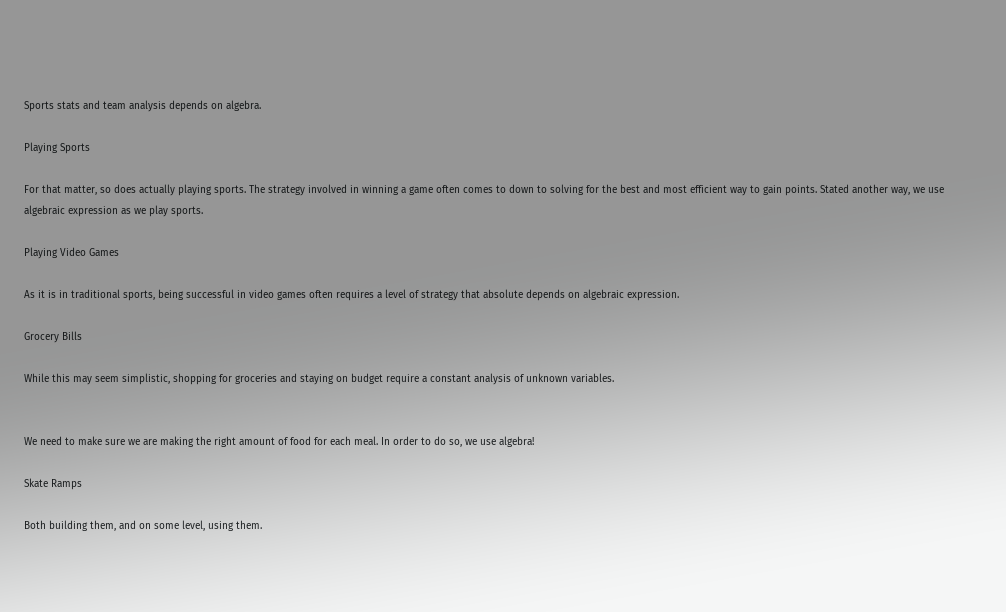Sports stats and team analysis depends on algebra.

Playing Sports

For that matter, so does actually playing sports. The strategy involved in winning a game often comes to down to solving for the best and most efficient way to gain points. Stated another way, we use algebraic expression as we play sports.

Playing Video Games

As it is in traditional sports, being successful in video games often requires a level of strategy that absolute depends on algebraic expression.

Grocery Bills

While this may seem simplistic, shopping for groceries and staying on budget require a constant analysis of unknown variables.


We need to make sure we are making the right amount of food for each meal. In order to do so, we use algebra!

Skate Ramps

Both building them, and on some level, using them.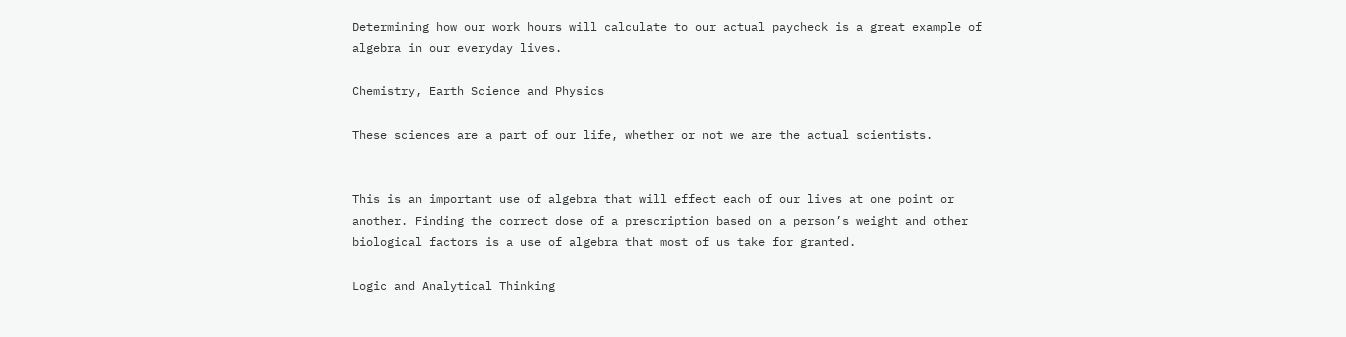Determining how our work hours will calculate to our actual paycheck is a great example of algebra in our everyday lives.

Chemistry, Earth Science and Physics

These sciences are a part of our life, whether or not we are the actual scientists.


This is an important use of algebra that will effect each of our lives at one point or another. Finding the correct dose of a prescription based on a person’s weight and other biological factors is a use of algebra that most of us take for granted.

Logic and Analytical Thinking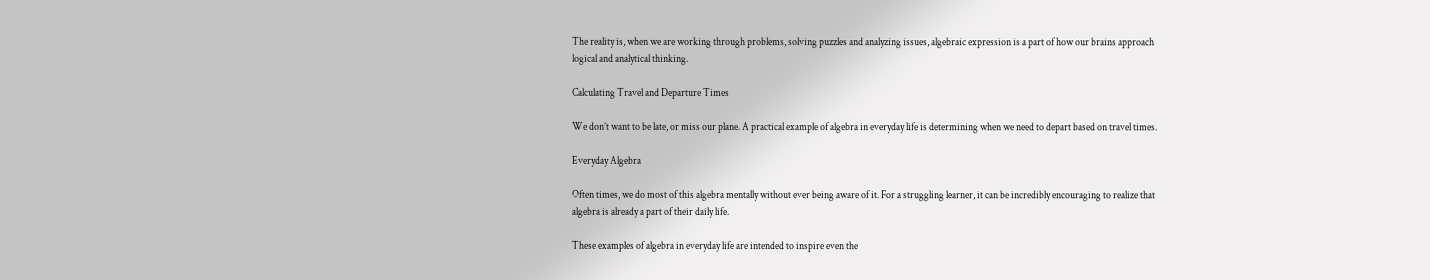The reality is, when we are working through problems, solving puzzles and analyzing issues, algebraic expression is a part of how our brains approach logical and analytical thinking.

Calculating Travel and Departure Times

We don’t want to be late, or miss our plane. A practical example of algebra in everyday life is determining when we need to depart based on travel times.

Everyday Algebra

Often times, we do most of this algebra mentally without ever being aware of it. For a struggling learner, it can be incredibly encouraging to realize that algebra is already a part of their daily life.

These examples of algebra in everyday life are intended to inspire even the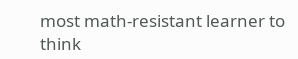most math-resistant learner to think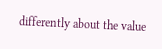differently about the value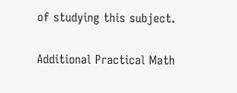of studying this subject.

Additional Practical Math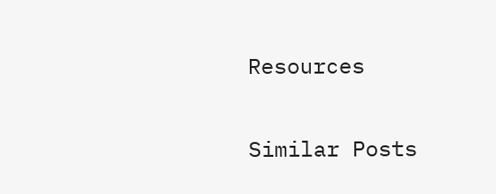Resources

Similar Posts